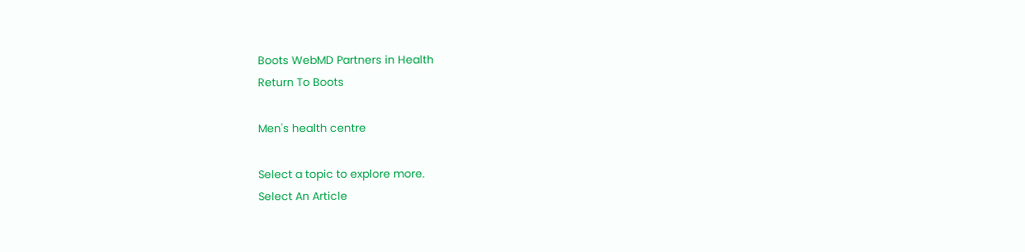Boots WebMD Partners in Health
Return To Boots

Men's health centre

Select a topic to explore more.
Select An Article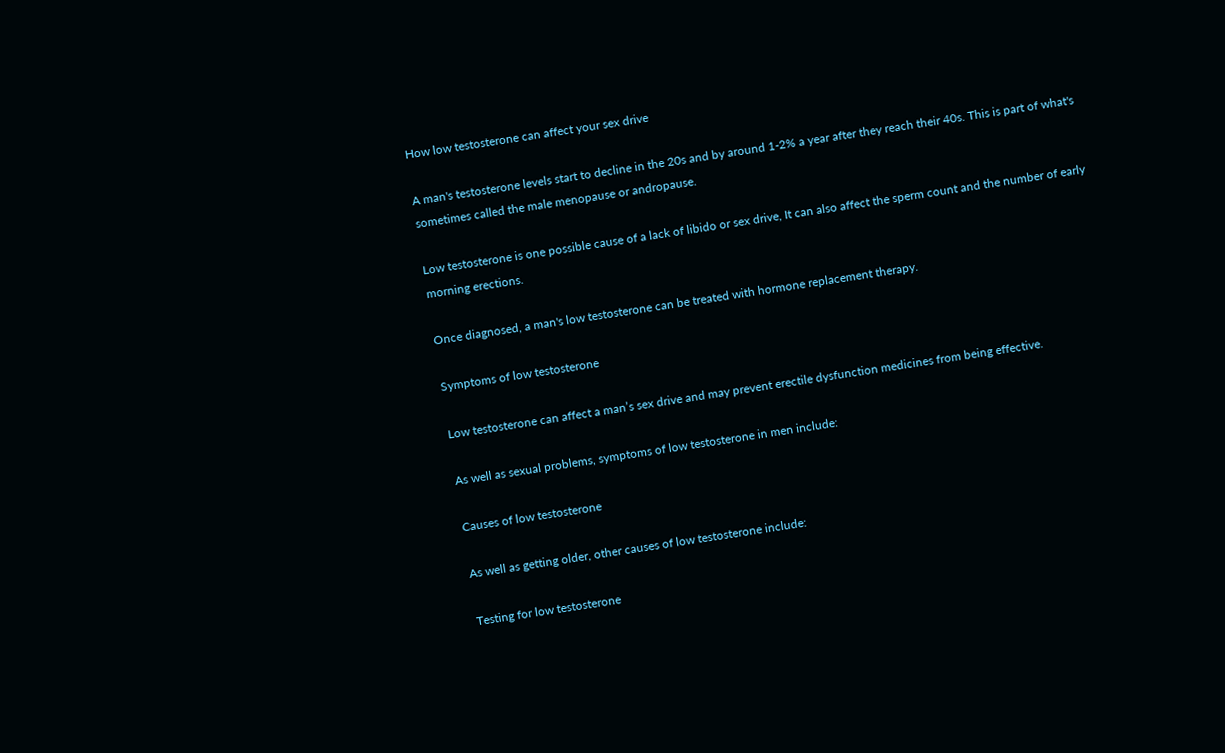How low testosterone can affect your sex drive

A man's testosterone levels start to decline in the 20s and by around 1-2% a year after they reach their 40s. This is part of what's sometimes called the male menopause or andropause.

Low testosterone is one possible cause of a lack of libido or sex drive, It can also affect the sperm count and the number of early morning erections.

Once diagnosed, a man's low testosterone can be treated with hormone replacement therapy.

Symptoms of low testosterone

Low testosterone can affect a man’s sex drive and may prevent erectile dysfunction medicines from being effective.

As well as sexual problems, symptoms of low testosterone in men include:

Causes of low testosterone

As well as getting older, other causes of low testosterone include:

Testing for low testosterone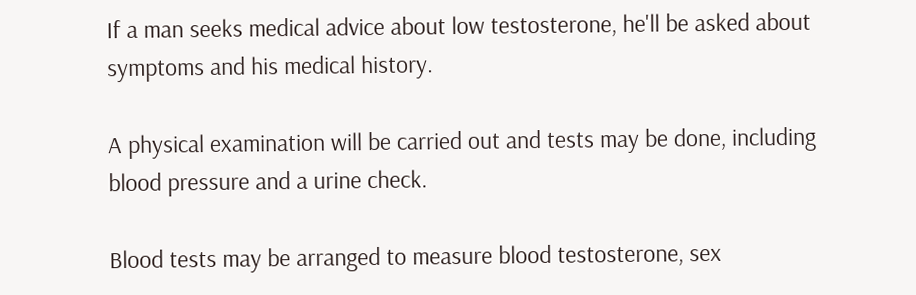If a man seeks medical advice about low testosterone, he'll be asked about symptoms and his medical history.

A physical examination will be carried out and tests may be done, including blood pressure and a urine check.

Blood tests may be arranged to measure blood testosterone, sex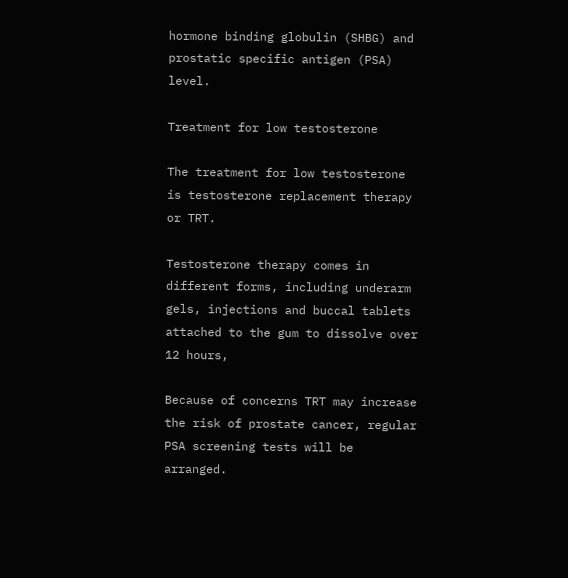hormone binding globulin (SHBG) and prostatic specific antigen (PSA) level.

Treatment for low testosterone

The treatment for low testosterone is testosterone replacement therapy or TRT.

Testosterone therapy comes in different forms, including underarm gels, injections and buccal tablets attached to the gum to dissolve over 12 hours,

Because of concerns TRT may increase the risk of prostate cancer, regular PSA screening tests will be arranged.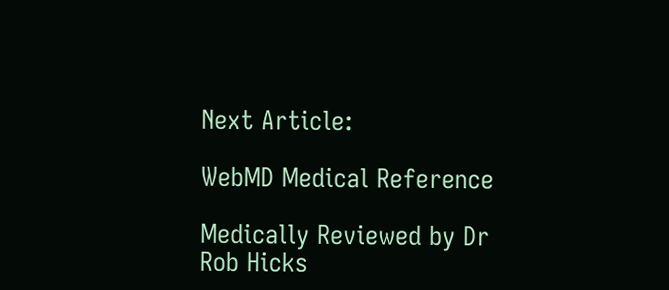Next Article:

WebMD Medical Reference

Medically Reviewed by Dr Rob Hicks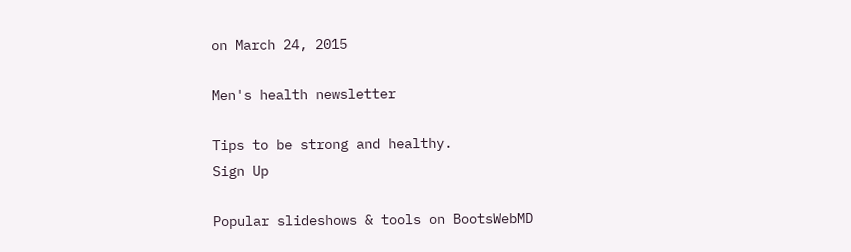on March 24, 2015

Men's health newsletter

Tips to be strong and healthy.
Sign Up

Popular slideshows & tools on BootsWebMD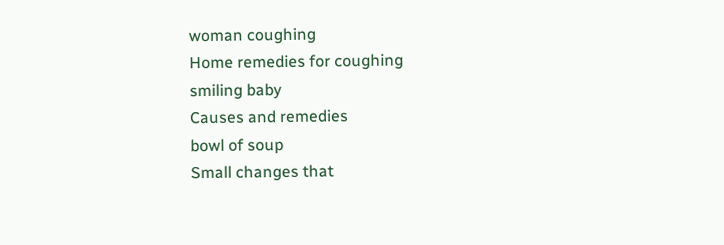woman coughing
Home remedies for coughing
smiling baby
Causes and remedies
bowl of soup
Small changes that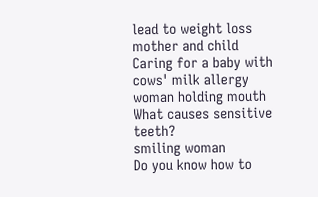lead to weight loss
mother and child
Caring for a baby with cows' milk allergy
woman holding mouth
What causes sensitive teeth?
smiling woman
Do you know how to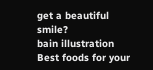get a beautiful smile?
bain illustration
Best foods for your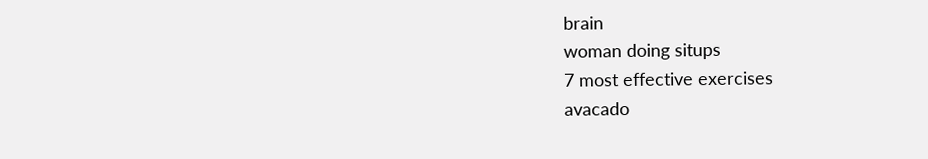brain
woman doing situps
7 most effective exercises
avacado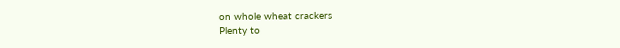on whole wheat crackers
Plenty to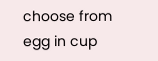choose from
egg in cup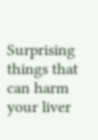Surprising things that can harm your liver